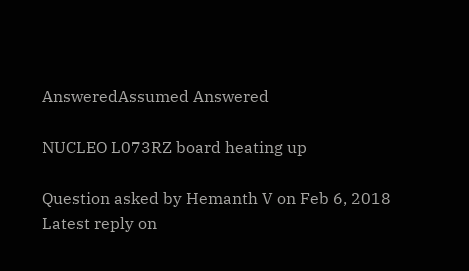AnsweredAssumed Answered

NUCLEO L073RZ board heating up

Question asked by Hemanth V on Feb 6, 2018
Latest reply on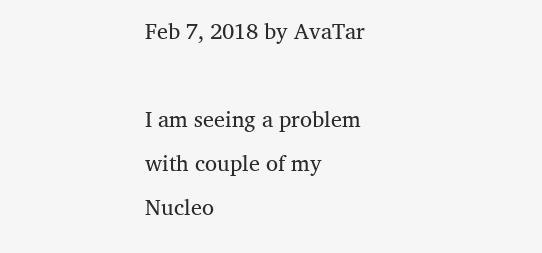Feb 7, 2018 by AvaTar

I am seeing a problem with couple of my Nucleo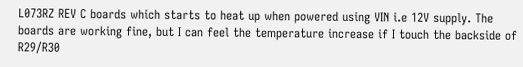L073RZ REV C boards which starts to heat up when powered using VIN i.e 12V supply. The boards are working fine, but I can feel the temperature increase if I touch the backside of R29/R30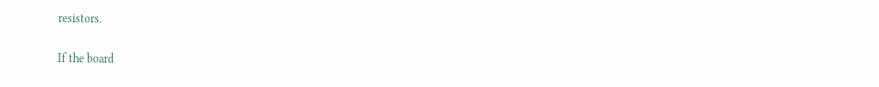resistors.

If the board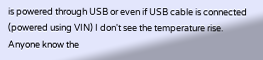is powered through USB or even if USB cable is connected (powered using VIN) I don't see the temperature rise. Anyone know the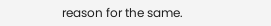reason for the same.